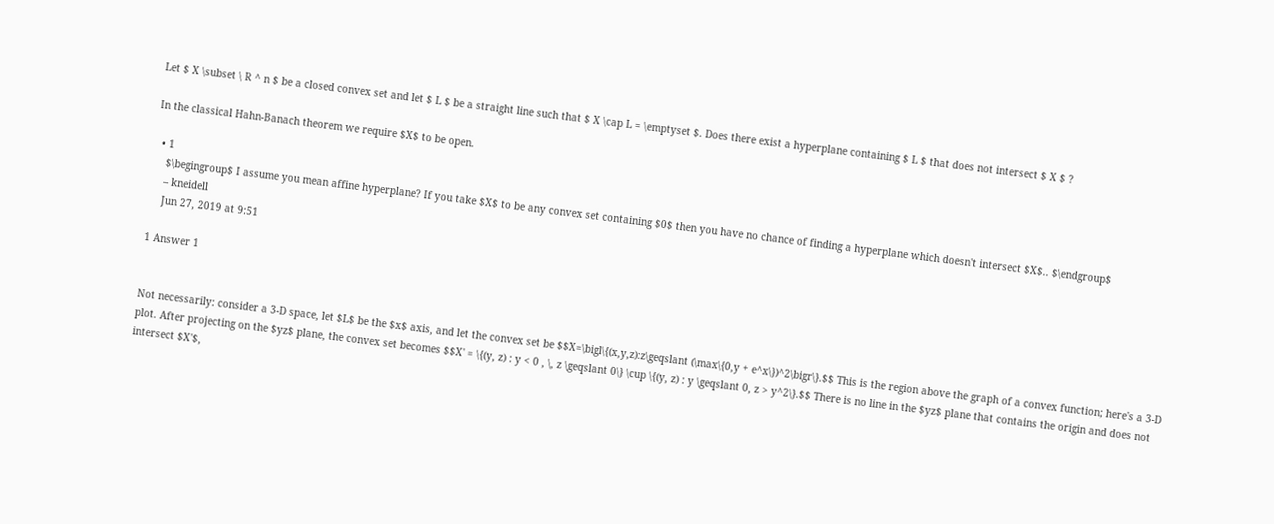Let $ X \subset \ R ^ n $ be a closed convex set and let $ L $ be a straight line such that $ X \cap L = \emptyset $. Does there exist a hyperplane containing $ L $ that does not intersect $ X $ ?

In the classical Hahn-Banach theorem we require $X$ to be open.

  • 1
    $\begingroup$ I assume you mean affine hyperplane? If you take $X$ to be any convex set containing $0$ then you have no chance of finding a hyperplane which doesn't intersect $X$.. $\endgroup$
    – kneidell
    Jun 27, 2019 at 9:51

1 Answer 1


Not necessarily: consider a 3-D space, let $L$ be the $x$ axis, and let the convex set be $$X=\bigl\{(x,y,z):z\geqslant (\max\{0,y + e^x\})^2\bigr\}.$$ This is the region above the graph of a convex function; here's a 3-D plot. After projecting on the $yz$ plane, the convex set becomes $$X' = \{(y, z) : y < 0 , \, z \geqslant 0\} \cup \{(y, z) : y \geqslant 0, z > y^2\}.$$ There is no line in the $yz$ plane that contains the origin and does not intersect $X'$,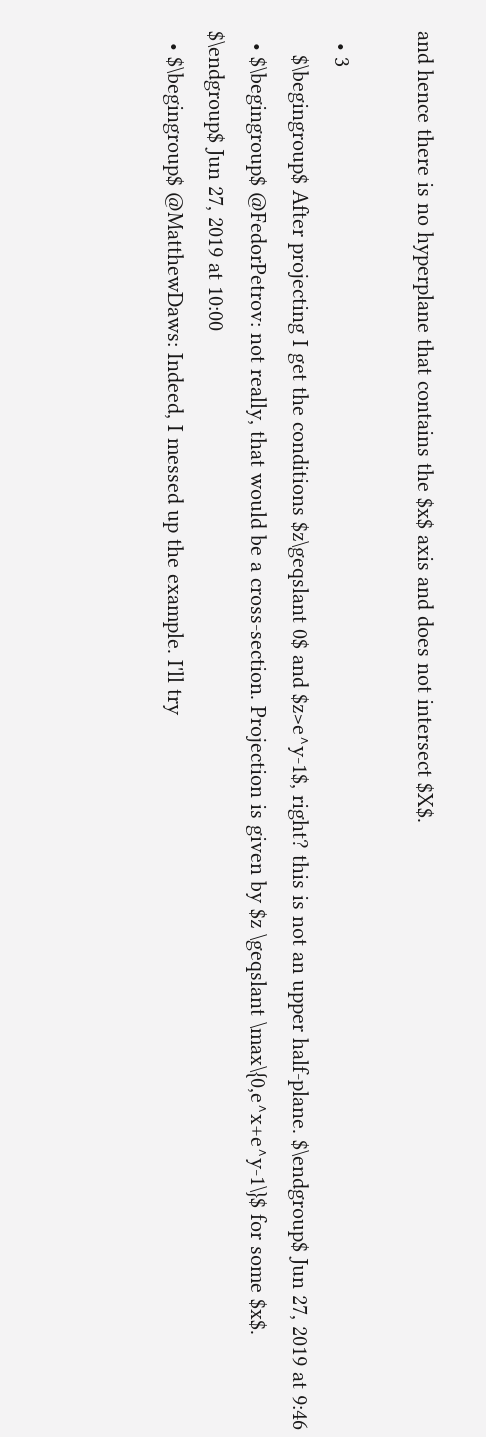and hence there is no hyperplane that contains the $x$ axis and does not intersect $X$.

  • 3
    $\begingroup$ After projecting I get the conditions $z\geqslant 0$ and $z>e^y-1$, right? this is not an upper half-plane. $\endgroup$ Jun 27, 2019 at 9:46
  • $\begingroup$ @FedorPetrov: not really, that would be a cross-section. Projection is given by $z \geqslant \max\{0,e^x+e^y-1\}$ for some $x$. $\endgroup$ Jun 27, 2019 at 10:00
  • $\begingroup$ @MatthewDaws: Indeed, I messed up the example. I'll try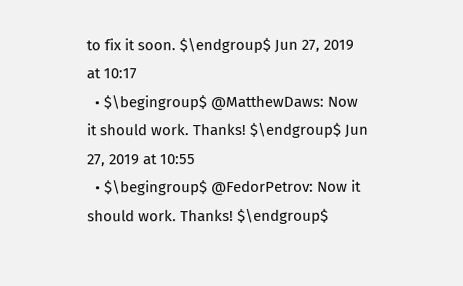to fix it soon. $\endgroup$ Jun 27, 2019 at 10:17
  • $\begingroup$ @MatthewDaws: Now it should work. Thanks! $\endgroup$ Jun 27, 2019 at 10:55
  • $\begingroup$ @FedorPetrov: Now it should work. Thanks! $\endgroup$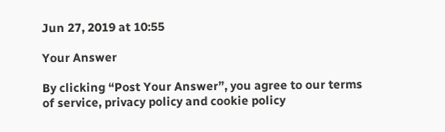Jun 27, 2019 at 10:55

Your Answer

By clicking “Post Your Answer”, you agree to our terms of service, privacy policy and cookie policy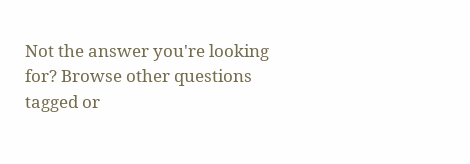Not the answer you're looking for? Browse other questions tagged or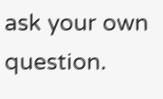ask your own question.